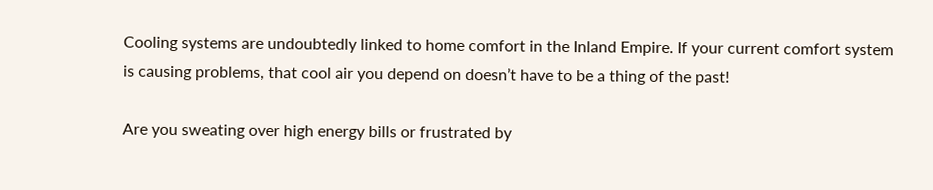Cooling systems are undoubtedly linked to home comfort in the Inland Empire. If your current comfort system is causing problems, that cool air you depend on doesn’t have to be a thing of the past!

Are you sweating over high energy bills or frustrated by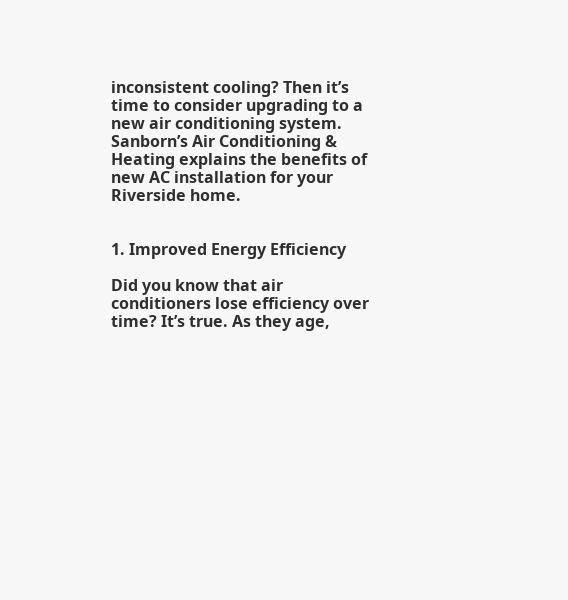inconsistent cooling? Then it’s time to consider upgrading to a new air conditioning system. Sanborn’s Air Conditioning & Heating explains the benefits of new AC installation for your Riverside home.


1. Improved Energy Efficiency

Did you know that air conditioners lose efficiency over time? It’s true. As they age,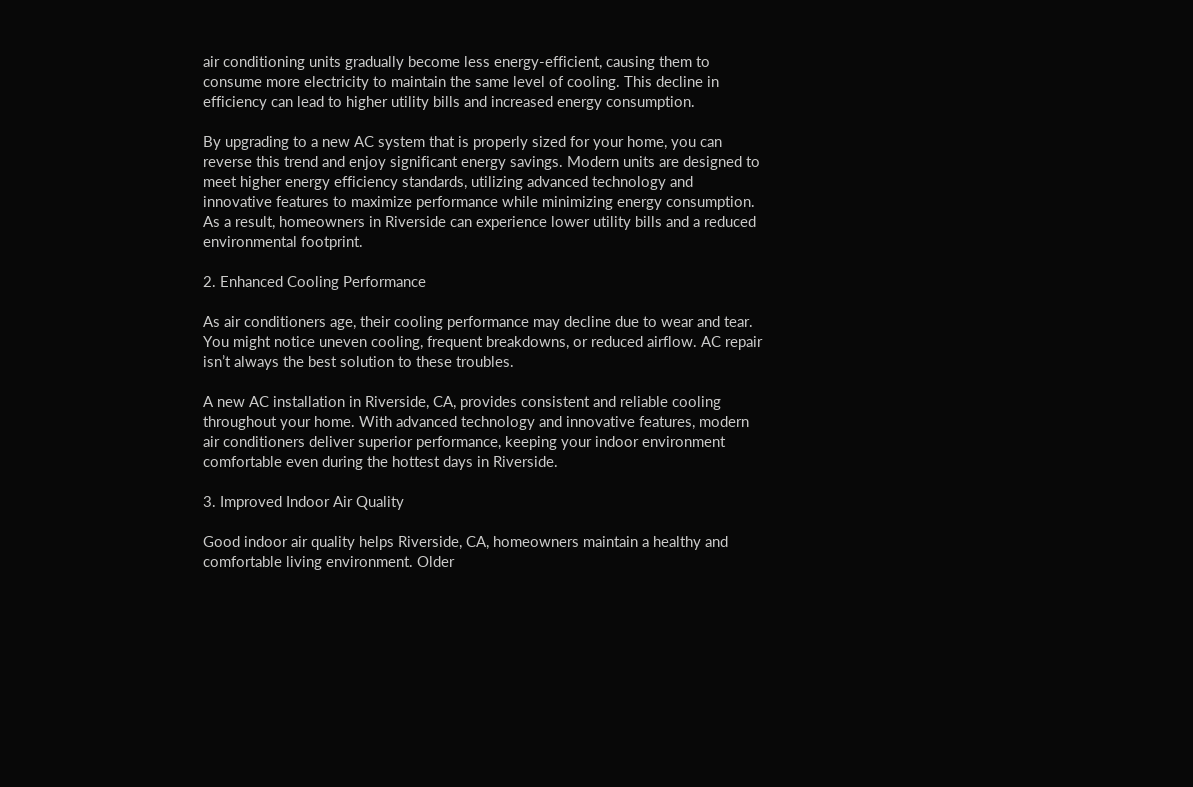air conditioning units gradually become less energy-efficient, causing them to consume more electricity to maintain the same level of cooling. This decline in efficiency can lead to higher utility bills and increased energy consumption.

By upgrading to a new AC system that is properly sized for your home, you can reverse this trend and enjoy significant energy savings. Modern units are designed to meet higher energy efficiency standards, utilizing advanced technology and innovative features to maximize performance while minimizing energy consumption. As a result, homeowners in Riverside can experience lower utility bills and a reduced environmental footprint.

2. Enhanced Cooling Performance

As air conditioners age, their cooling performance may decline due to wear and tear. You might notice uneven cooling, frequent breakdowns, or reduced airflow. AC repair isn’t always the best solution to these troubles.

A new AC installation in Riverside, CA, provides consistent and reliable cooling throughout your home. With advanced technology and innovative features, modern air conditioners deliver superior performance, keeping your indoor environment comfortable even during the hottest days in Riverside.

3. Improved Indoor Air Quality

Good indoor air quality helps Riverside, CA, homeowners maintain a healthy and comfortable living environment. Older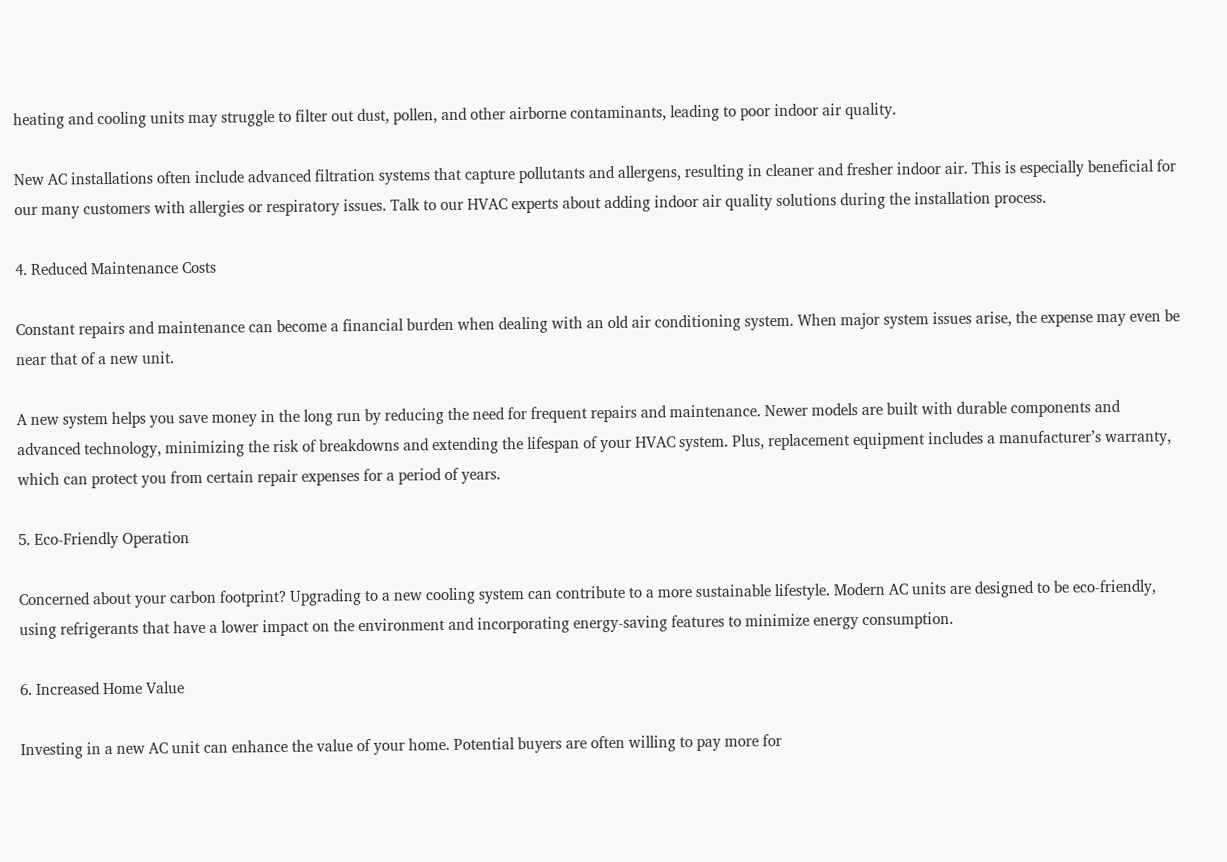heating and cooling units may struggle to filter out dust, pollen, and other airborne contaminants, leading to poor indoor air quality.

New AC installations often include advanced filtration systems that capture pollutants and allergens, resulting in cleaner and fresher indoor air. This is especially beneficial for our many customers with allergies or respiratory issues. Talk to our HVAC experts about adding indoor air quality solutions during the installation process.

4. Reduced Maintenance Costs

Constant repairs and maintenance can become a financial burden when dealing with an old air conditioning system. When major system issues arise, the expense may even be near that of a new unit.

A new system helps you save money in the long run by reducing the need for frequent repairs and maintenance. Newer models are built with durable components and advanced technology, minimizing the risk of breakdowns and extending the lifespan of your HVAC system. Plus, replacement equipment includes a manufacturer’s warranty, which can protect you from certain repair expenses for a period of years.

5. Eco-Friendly Operation

Concerned about your carbon footprint? Upgrading to a new cooling system can contribute to a more sustainable lifestyle. Modern AC units are designed to be eco-friendly, using refrigerants that have a lower impact on the environment and incorporating energy-saving features to minimize energy consumption.

6. Increased Home Value

Investing in a new AC unit can enhance the value of your home. Potential buyers are often willing to pay more for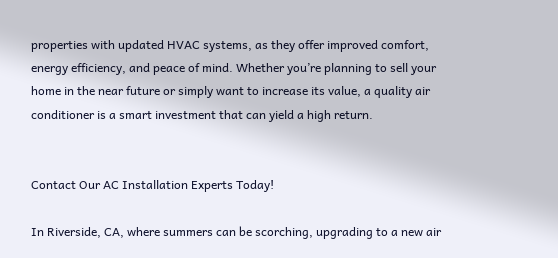properties with updated HVAC systems, as they offer improved comfort, energy efficiency, and peace of mind. Whether you’re planning to sell your home in the near future or simply want to increase its value, a quality air conditioner is a smart investment that can yield a high return.


Contact Our AC Installation Experts Today!

In Riverside, CA, where summers can be scorching, upgrading to a new air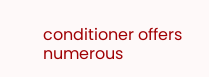conditioner offers numerous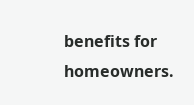benefits for homeowners.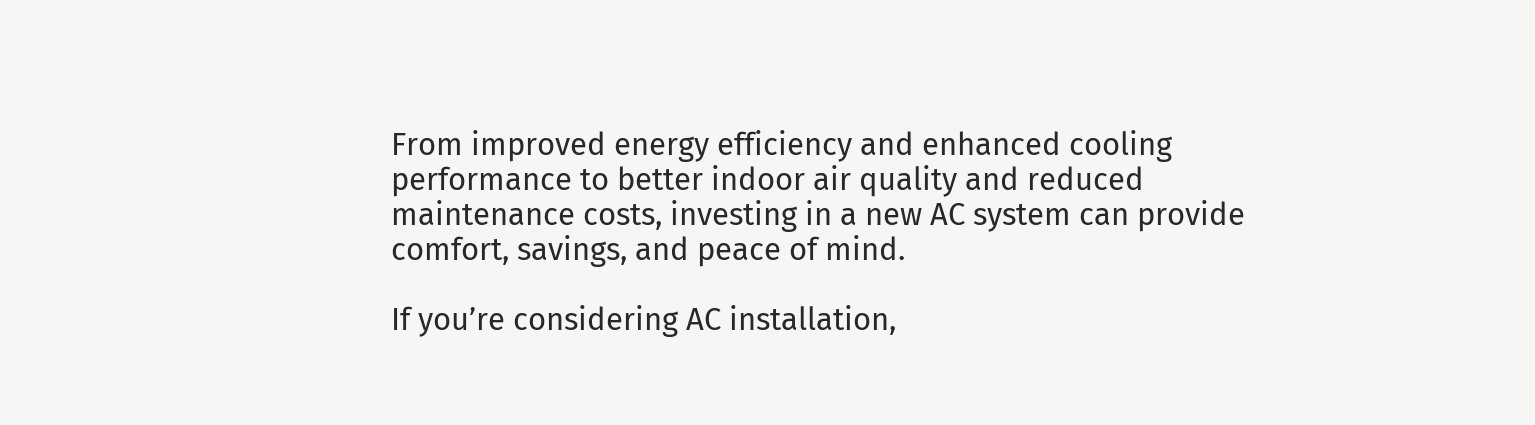From improved energy efficiency and enhanced cooling performance to better indoor air quality and reduced maintenance costs, investing in a new AC system can provide comfort, savings, and peace of mind.

If you’re considering AC installation,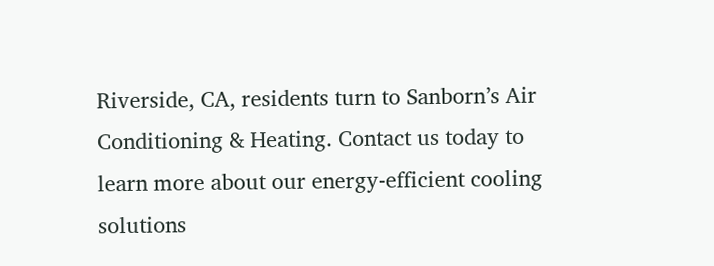Riverside, CA, residents turn to Sanborn’s Air Conditioning & Heating. Contact us today to learn more about our energy-efficient cooling solutions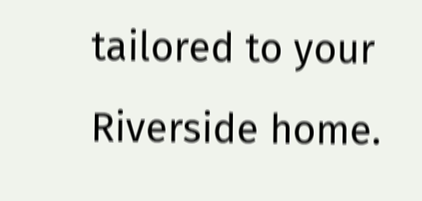tailored to your Riverside home.